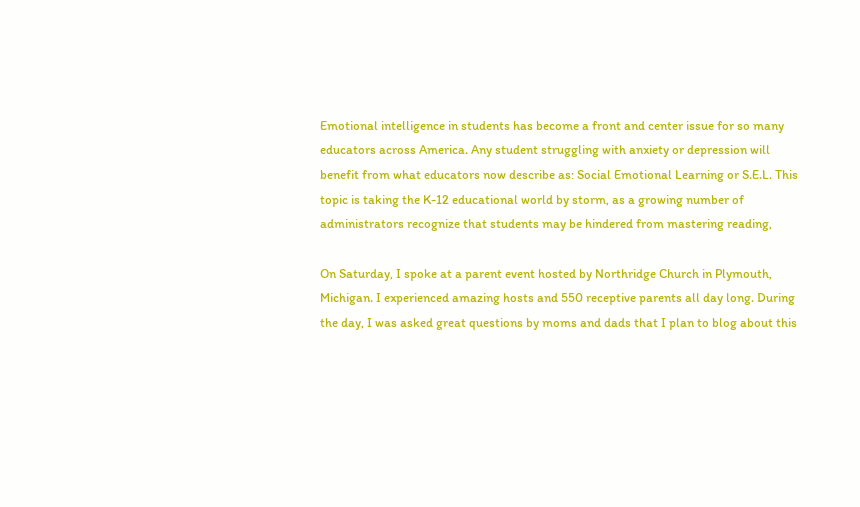Emotional intelligence in students has become a front and center issue for so many educators across America. Any student struggling with anxiety or depression will benefit from what educators now describe as: Social Emotional Learning or S.E.L. This topic is taking the K-12 educational world by storm, as a growing number of administrators recognize that students may be hindered from mastering reading,

On Saturday, I spoke at a parent event hosted by Northridge Church in Plymouth, Michigan. I experienced amazing hosts and 550 receptive parents all day long. During the day, I was asked great questions by moms and dads that I plan to blog about this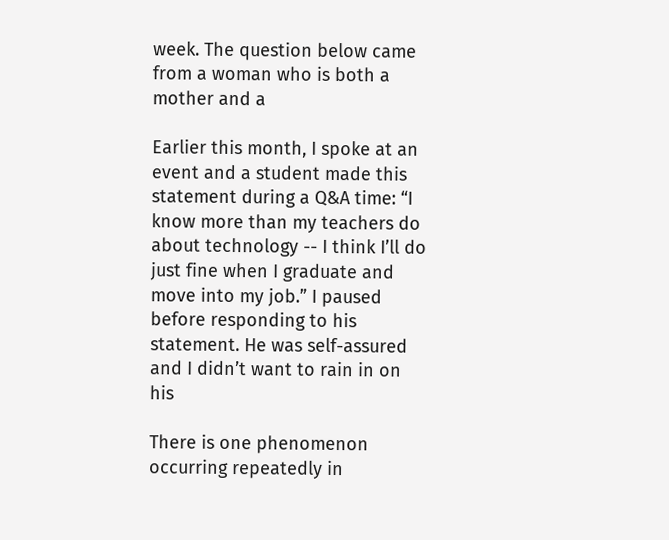week. The question below came from a woman who is both a mother and a

Earlier this month, I spoke at an event and a student made this statement during a Q&A time: “I know more than my teachers do about technology -- I think I’ll do just fine when I graduate and move into my job.” I paused before responding to his statement. He was self-assured and I didn’t want to rain in on his

There is one phenomenon occurring repeatedly in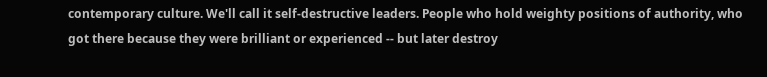contemporary culture. We'll call it self-destructive leaders. People who hold weighty positions of authority, who got there because they were brilliant or experienced -- but later destroy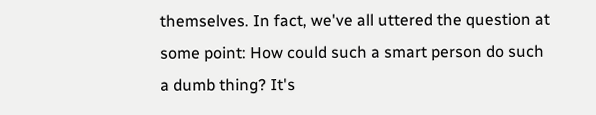themselves. In fact, we've all uttered the question at some point: How could such a smart person do such a dumb thing? It's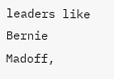leaders like Bernie Madoff,